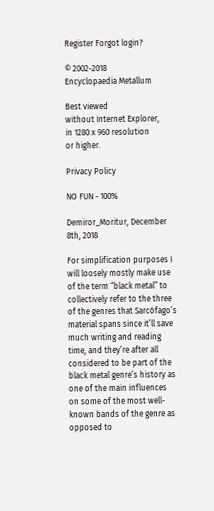Register Forgot login?

© 2002-2018
Encyclopaedia Metallum

Best viewed
without Internet Explorer,
in 1280 x 960 resolution
or higher.

Privacy Policy

NO FUN - 100%

Demiror_Moritur, December 8th, 2018

For simplification purposes I will loosely mostly make use of the term “black metal” to collectively refer to the three of the genres that Sarcófago’s material spans since it’ll save much writing and reading time, and they’re after all considered to be part of the black metal genre’s history as one of the main influences on some of the most well-known bands of the genre as opposed to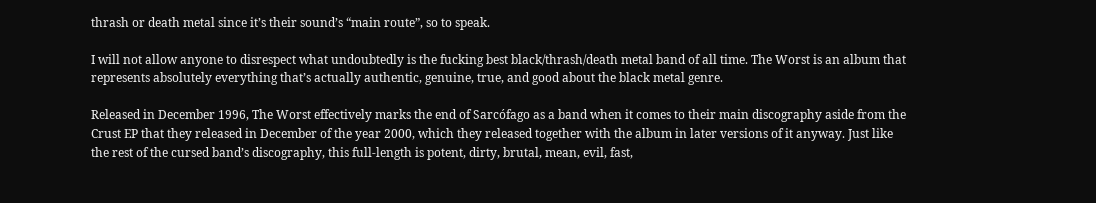thrash or death metal since it’s their sound’s “main route”, so to speak.

I will not allow anyone to disrespect what undoubtedly is the fucking best black/thrash/death metal band of all time. The Worst is an album that represents absolutely everything that’s actually authentic, genuine, true, and good about the black metal genre.

Released in December 1996, The Worst effectively marks the end of Sarcófago as a band when it comes to their main discography aside from the Crust EP that they released in December of the year 2000, which they released together with the album in later versions of it anyway. Just like the rest of the cursed band’s discography, this full-length is potent, dirty, brutal, mean, evil, fast,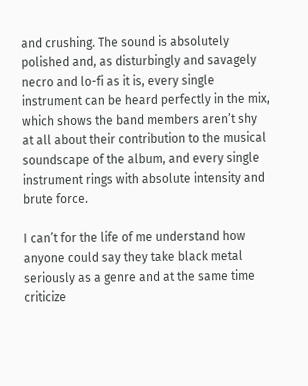and crushing. The sound is absolutely polished and, as disturbingly and savagely necro and lo-fi as it is, every single instrument can be heard perfectly in the mix, which shows the band members aren’t shy at all about their contribution to the musical soundscape of the album, and every single instrument rings with absolute intensity and brute force.

I can’t for the life of me understand how anyone could say they take black metal seriously as a genre and at the same time criticize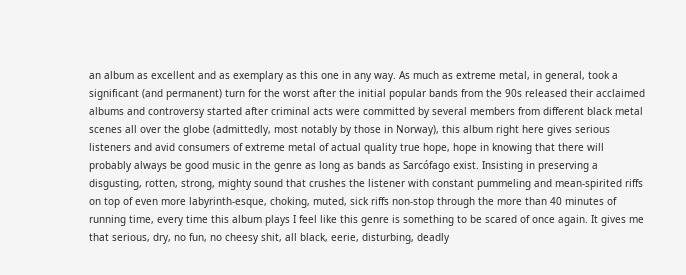an album as excellent and as exemplary as this one in any way. As much as extreme metal, in general, took a significant (and permanent) turn for the worst after the initial popular bands from the 90s released their acclaimed albums and controversy started after criminal acts were committed by several members from different black metal scenes all over the globe (admittedly, most notably by those in Norway), this album right here gives serious listeners and avid consumers of extreme metal of actual quality true hope, hope in knowing that there will probably always be good music in the genre as long as bands as Sarcófago exist. Insisting in preserving a disgusting, rotten, strong, mighty sound that crushes the listener with constant pummeling and mean-spirited riffs on top of even more labyrinth-esque, choking, muted, sick riffs non-stop through the more than 40 minutes of running time, every time this album plays I feel like this genre is something to be scared of once again. It gives me that serious, dry, no fun, no cheesy shit, all black, eerie, disturbing, deadly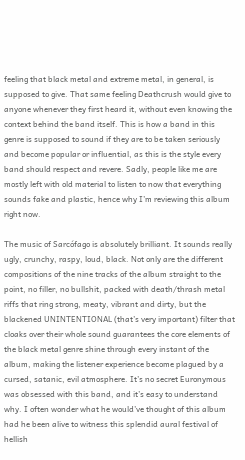feeling that black metal and extreme metal, in general, is supposed to give. That same feeling Deathcrush would give to anyone whenever they first heard it, without even knowing the context behind the band itself. This is how a band in this genre is supposed to sound if they are to be taken seriously and become popular or influential, as this is the style every band should respect and revere. Sadly, people like me are mostly left with old material to listen to now that everything sounds fake and plastic, hence why I’m reviewing this album right now.

The music of Sarcófago is absolutely brilliant. It sounds really ugly, crunchy, raspy, loud, black. Not only are the different compositions of the nine tracks of the album straight to the point, no filler, no bullshit, packed with death/thrash metal riffs that ring strong, meaty, vibrant and dirty, but the blackened UNINTENTIONAL (that’s very important) filter that cloaks over their whole sound guarantees the core elements of the black metal genre shine through every instant of the album, making the listener experience become plagued by a cursed, satanic, evil atmosphere. It’s no secret Euronymous was obsessed with this band, and it’s easy to understand why. I often wonder what he would’ve thought of this album had he been alive to witness this splendid aural festival of hellish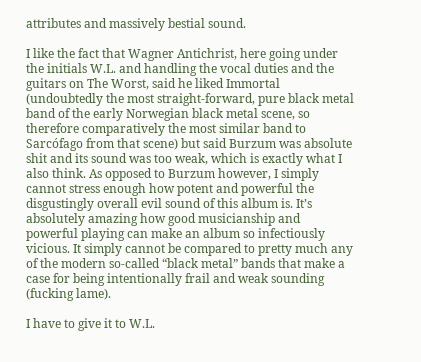attributes and massively bestial sound.

I like the fact that Wagner Antichrist, here going under the initials W.L. and handling the vocal duties and the guitars on The Worst, said he liked Immortal (undoubtedly the most straight-forward, pure black metal band of the early Norwegian black metal scene, so therefore comparatively the most similar band to Sarcófago from that scene) but said Burzum was absolute shit and its sound was too weak, which is exactly what I also think. As opposed to Burzum however, I simply cannot stress enough how potent and powerful the disgustingly overall evil sound of this album is. It’s absolutely amazing how good musicianship and powerful playing can make an album so infectiously vicious. It simply cannot be compared to pretty much any of the modern so-called “black metal” bands that make a case for being intentionally frail and weak sounding (fucking lame).

I have to give it to W.L.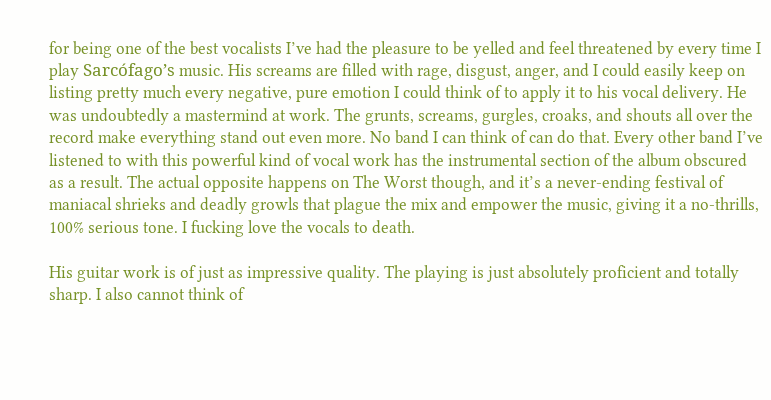for being one of the best vocalists I’ve had the pleasure to be yelled and feel threatened by every time I play Sarcófago’s music. His screams are filled with rage, disgust, anger, and I could easily keep on listing pretty much every negative, pure emotion I could think of to apply it to his vocal delivery. He was undoubtedly a mastermind at work. The grunts, screams, gurgles, croaks, and shouts all over the record make everything stand out even more. No band I can think of can do that. Every other band I’ve listened to with this powerful kind of vocal work has the instrumental section of the album obscured as a result. The actual opposite happens on The Worst though, and it’s a never-ending festival of maniacal shrieks and deadly growls that plague the mix and empower the music, giving it a no-thrills, 100% serious tone. I fucking love the vocals to death.

His guitar work is of just as impressive quality. The playing is just absolutely proficient and totally sharp. I also cannot think of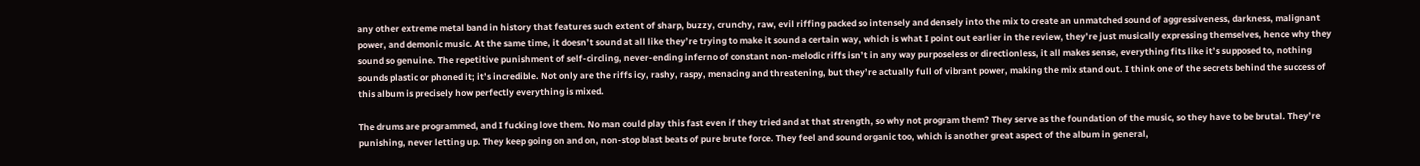any other extreme metal band in history that features such extent of sharp, buzzy, crunchy, raw, evil riffing packed so intensely and densely into the mix to create an unmatched sound of aggressiveness, darkness, malignant power, and demonic music. At the same time, it doesn’t sound at all like they’re trying to make it sound a certain way, which is what I point out earlier in the review, they’re just musically expressing themselves, hence why they sound so genuine. The repetitive punishment of self-circling, never-ending inferno of constant non-melodic riffs isn’t in any way purposeless or directionless, it all makes sense, everything fits like it’s supposed to, nothing sounds plastic or phoned it; it’s incredible. Not only are the riffs icy, rashy, raspy, menacing and threatening, but they’re actually full of vibrant power, making the mix stand out. I think one of the secrets behind the success of this album is precisely how perfectly everything is mixed.

The drums are programmed, and I fucking love them. No man could play this fast even if they tried and at that strength, so why not program them? They serve as the foundation of the music, so they have to be brutal. They’re punishing, never letting up. They keep going on and on, non-stop blast beats of pure brute force. They feel and sound organic too, which is another great aspect of the album in general,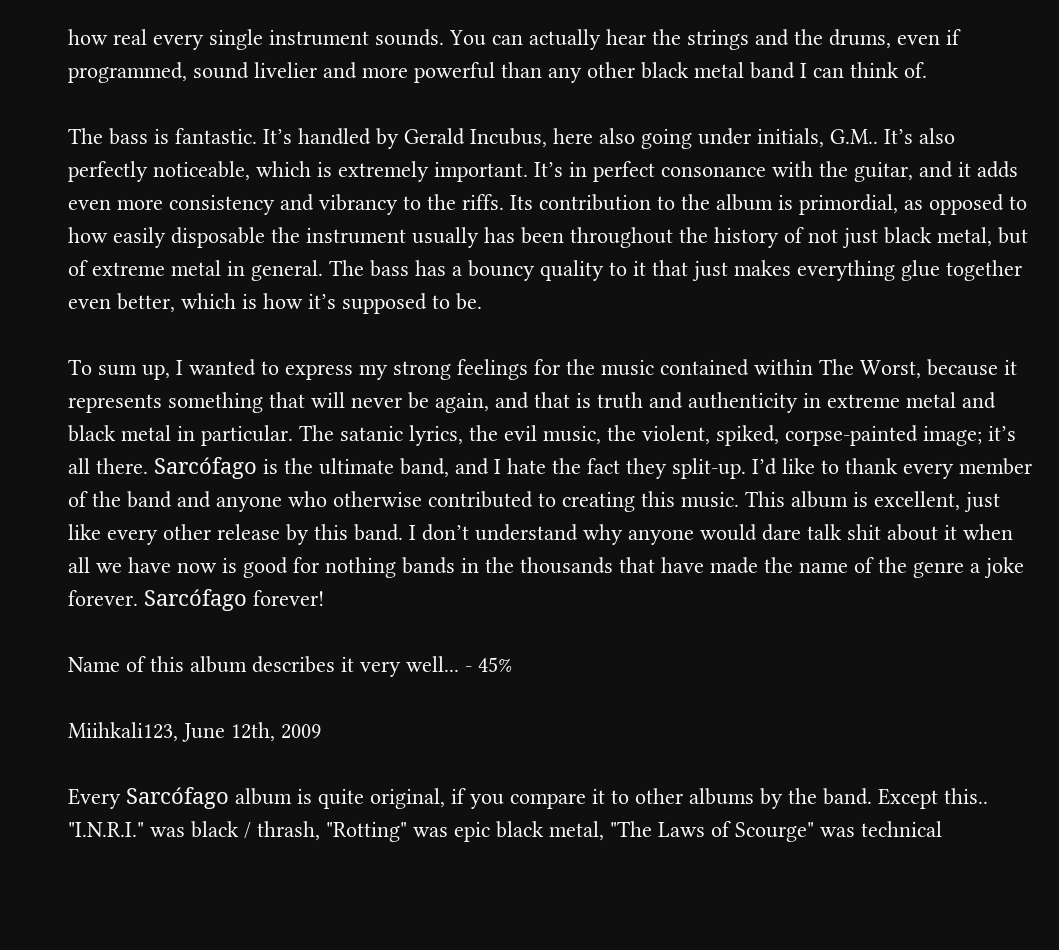how real every single instrument sounds. You can actually hear the strings and the drums, even if programmed, sound livelier and more powerful than any other black metal band I can think of.

The bass is fantastic. It’s handled by Gerald Incubus, here also going under initials, G.M.. It’s also perfectly noticeable, which is extremely important. It’s in perfect consonance with the guitar, and it adds even more consistency and vibrancy to the riffs. Its contribution to the album is primordial, as opposed to how easily disposable the instrument usually has been throughout the history of not just black metal, but of extreme metal in general. The bass has a bouncy quality to it that just makes everything glue together even better, which is how it’s supposed to be.

To sum up, I wanted to express my strong feelings for the music contained within The Worst, because it represents something that will never be again, and that is truth and authenticity in extreme metal and black metal in particular. The satanic lyrics, the evil music, the violent, spiked, corpse-painted image; it’s all there. Sarcófago is the ultimate band, and I hate the fact they split-up. I’d like to thank every member of the band and anyone who otherwise contributed to creating this music. This album is excellent, just like every other release by this band. I don’t understand why anyone would dare talk shit about it when all we have now is good for nothing bands in the thousands that have made the name of the genre a joke forever. Sarcófago forever!

Name of this album describes it very well... - 45%

Miihkali123, June 12th, 2009

Every Sarcófago album is quite original, if you compare it to other albums by the band. Except this.. "I.N.R.I." was black / thrash, "Rotting" was epic black metal, "The Laws of Scourge" was technical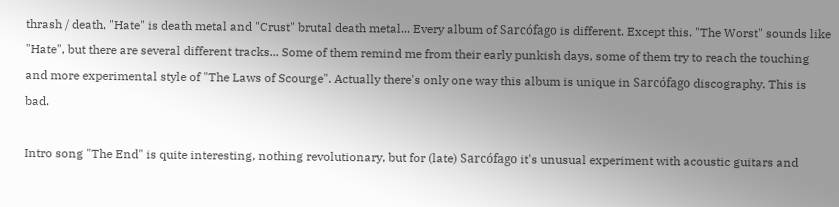thrash / death, "Hate" is death metal and "Crust" brutal death metal... Every album of Sarcófago is different. Except this. "The Worst" sounds like "Hate", but there are several different tracks... Some of them remind me from their early punkish days, some of them try to reach the touching and more experimental style of "The Laws of Scourge". Actually there's only one way this album is unique in Sarcófago discography. This is bad.

Intro song "The End" is quite interesting, nothing revolutionary, but for (late) Sarcófago it's unusual experiment with acoustic guitars and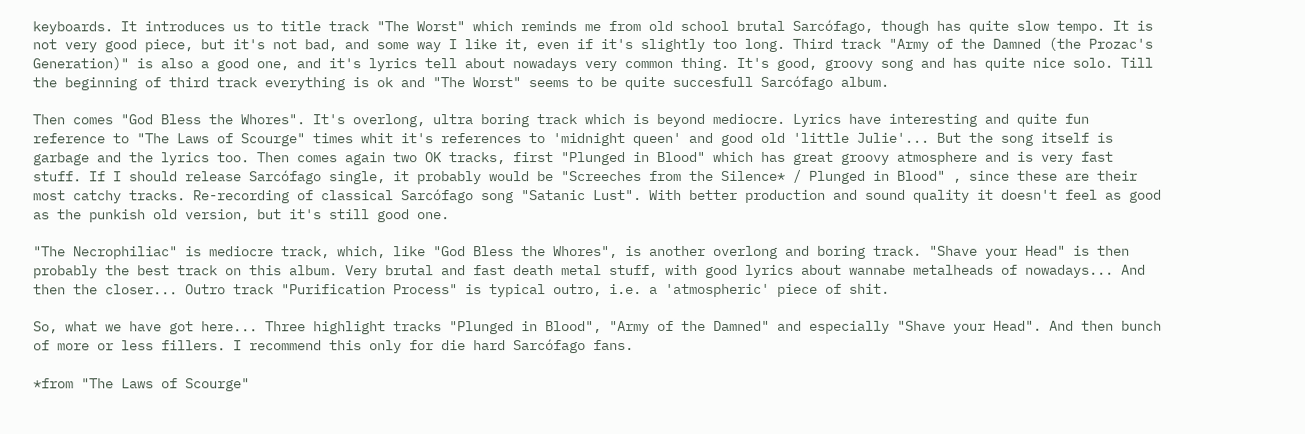keyboards. It introduces us to title track "The Worst" which reminds me from old school brutal Sarcófago, though has quite slow tempo. It is not very good piece, but it's not bad, and some way I like it, even if it's slightly too long. Third track "Army of the Damned (the Prozac's Generation)" is also a good one, and it's lyrics tell about nowadays very common thing. It's good, groovy song and has quite nice solo. Till the beginning of third track everything is ok and "The Worst" seems to be quite succesfull Sarcófago album.

Then comes "God Bless the Whores". It's overlong, ultra boring track which is beyond mediocre. Lyrics have interesting and quite fun reference to "The Laws of Scourge" times whit it's references to 'midnight queen' and good old 'little Julie'... But the song itself is garbage and the lyrics too. Then comes again two OK tracks, first "Plunged in Blood" which has great groovy atmosphere and is very fast stuff. If I should release Sarcófago single, it probably would be "Screeches from the Silence* / Plunged in Blood" , since these are their most catchy tracks. Re-recording of classical Sarcófago song "Satanic Lust". With better production and sound quality it doesn't feel as good as the punkish old version, but it's still good one.

"The Necrophiliac" is mediocre track, which, like "God Bless the Whores", is another overlong and boring track. "Shave your Head" is then probably the best track on this album. Very brutal and fast death metal stuff, with good lyrics about wannabe metalheads of nowadays... And then the closer... Outro track "Purification Process" is typical outro, i.e. a 'atmospheric' piece of shit.

So, what we have got here... Three highlight tracks "Plunged in Blood", "Army of the Damned" and especially "Shave your Head". And then bunch of more or less fillers. I recommend this only for die hard Sarcófago fans.

*from "The Laws of Scourge"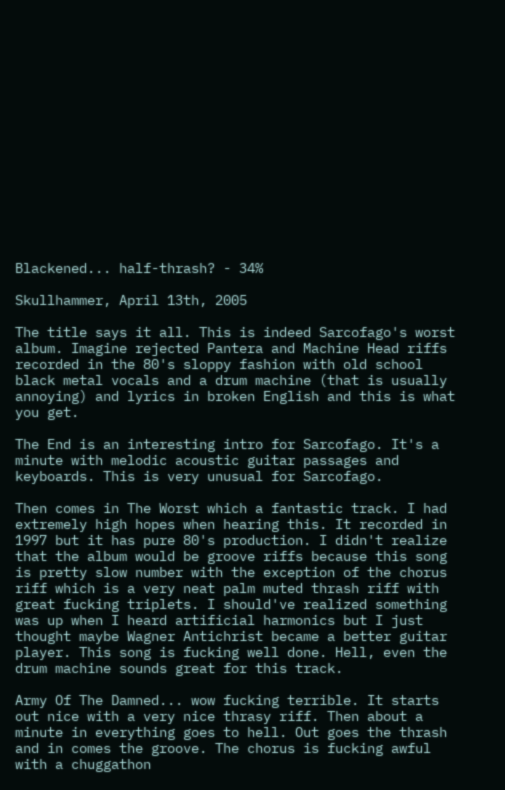Blackened... half-thrash? - 34%

Skullhammer, April 13th, 2005

The title says it all. This is indeed Sarcofago's worst album. Imagine rejected Pantera and Machine Head riffs recorded in the 80's sloppy fashion with old school black metal vocals and a drum machine (that is usually annoying) and lyrics in broken English and this is what you get.

The End is an interesting intro for Sarcofago. It's a minute with melodic acoustic guitar passages and keyboards. This is very unusual for Sarcofago.

Then comes in The Worst which a fantastic track. I had extremely high hopes when hearing this. It recorded in 1997 but it has pure 80's production. I didn't realize that the album would be groove riffs because this song is pretty slow number with the exception of the chorus riff which is a very neat palm muted thrash riff with great fucking triplets. I should've realized something was up when I heard artificial harmonics but I just thought maybe Wagner Antichrist became a better guitar player. This song is fucking well done. Hell, even the drum machine sounds great for this track.

Army Of The Damned... wow fucking terrible. It starts out nice with a very nice thrasy riff. Then about a minute in everything goes to hell. Out goes the thrash and in comes the groove. The chorus is fucking awful with a chuggathon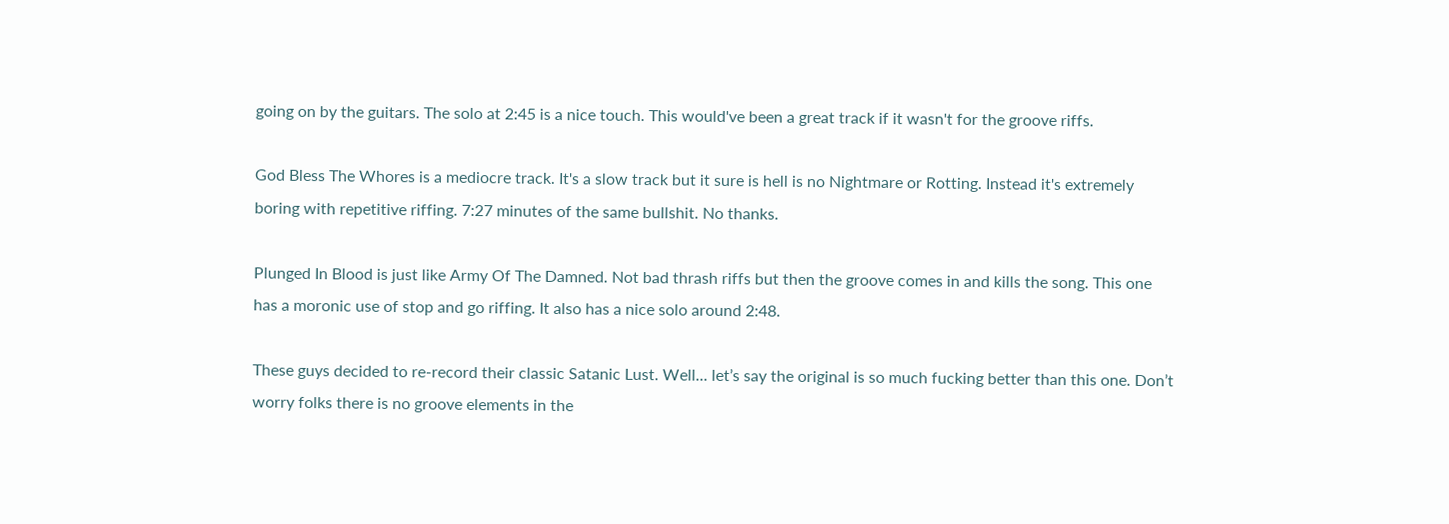going on by the guitars. The solo at 2:45 is a nice touch. This would've been a great track if it wasn't for the groove riffs.

God Bless The Whores is a mediocre track. It's a slow track but it sure is hell is no Nightmare or Rotting. Instead it's extremely boring with repetitive riffing. 7:27 minutes of the same bullshit. No thanks.

Plunged In Blood is just like Army Of The Damned. Not bad thrash riffs but then the groove comes in and kills the song. This one has a moronic use of stop and go riffing. It also has a nice solo around 2:48.

These guys decided to re-record their classic Satanic Lust. Well... let’s say the original is so much fucking better than this one. Don’t worry folks there is no groove elements in the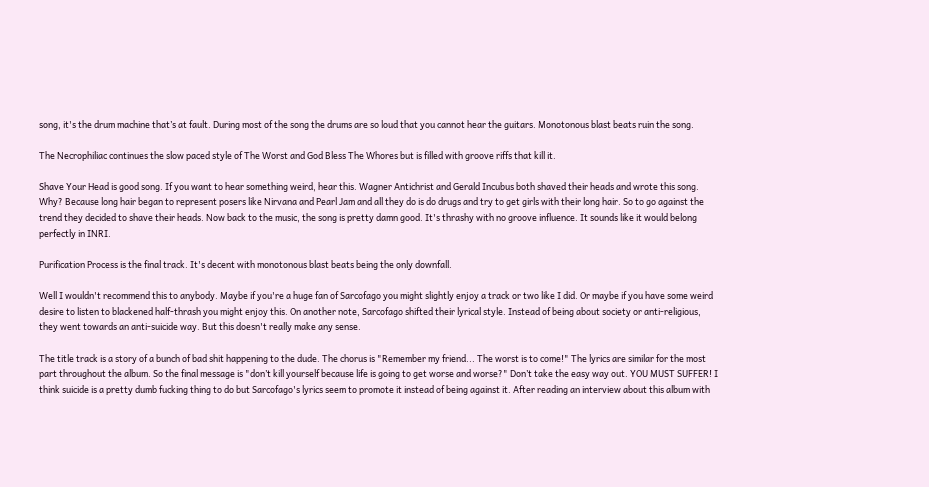song, it's the drum machine that’s at fault. During most of the song the drums are so loud that you cannot hear the guitars. Monotonous blast beats ruin the song.

The Necrophiliac continues the slow paced style of The Worst and God Bless The Whores but is filled with groove riffs that kill it.

Shave Your Head is good song. If you want to hear something weird, hear this. Wagner Antichrist and Gerald Incubus both shaved their heads and wrote this song. Why? Because long hair began to represent posers like Nirvana and Pearl Jam and all they do is do drugs and try to get girls with their long hair. So to go against the trend they decided to shave their heads. Now back to the music, the song is pretty damn good. It's thrashy with no groove influence. It sounds like it would belong perfectly in INRI.

Purification Process is the final track. It's decent with monotonous blast beats being the only downfall.

Well I wouldn't recommend this to anybody. Maybe if you're a huge fan of Sarcofago you might slightly enjoy a track or two like I did. Or maybe if you have some weird desire to listen to blackened half-thrash you might enjoy this. On another note, Sarcofago shifted their lyrical style. Instead of being about society or anti-religious, they went towards an anti-suicide way. But this doesn't really make any sense.

The title track is a story of a bunch of bad shit happening to the dude. The chorus is "Remember my friend... The worst is to come!" The lyrics are similar for the most part throughout the album. So the final message is "don’t kill yourself because life is going to get worse and worse?" Don’t take the easy way out. YOU MUST SUFFER! I think suicide is a pretty dumb fucking thing to do but Sarcofago's lyrics seem to promote it instead of being against it. After reading an interview about this album with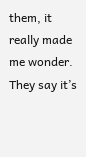them, it really made me wonder. They say it’s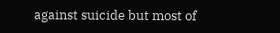against suicide but most of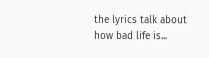the lyrics talk about how bad life is...